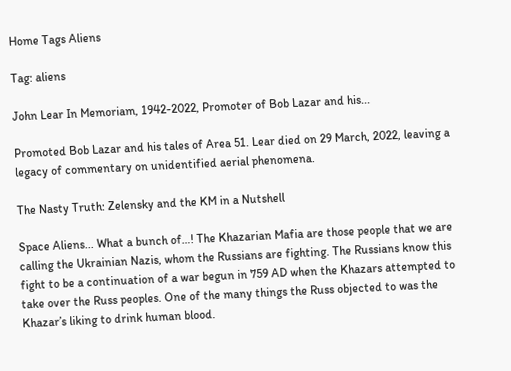Home Tags Aliens

Tag: aliens

John Lear In Memoriam, 1942-2022, Promoter of Bob Lazar and his...

Promoted Bob Lazar and his tales of Area 51. Lear died on 29 March, 2022, leaving a legacy of commentary on unidentified aerial phenomena.

The Nasty Truth: Zelensky and the KM in a Nutshell

Space Aliens... What a bunch of…! The Khazarian Mafia are those people that we are calling the Ukrainian Nazis, whom the Russians are fighting. The Russians know this fight to be a continuation of a war begun in 759 AD when the Khazars attempted to take over the Russ peoples. One of the many things the Russ objected to was the Khazar’s liking to drink human blood.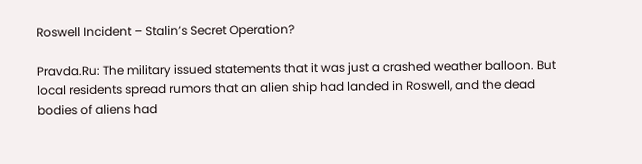Roswell Incident – Stalin’s Secret Operation?

Pravda.Ru: The military issued statements that it was just a crashed weather balloon. But local residents spread rumors that an alien ship had landed in Roswell, and the dead bodies of aliens had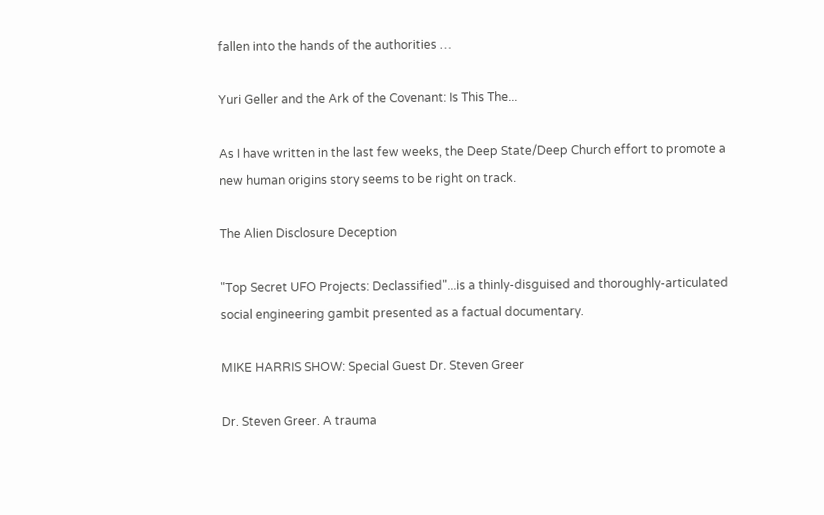fallen into the hands of the authorities …

Yuri Geller and the Ark of the Covenant: Is This The...

As I have written in the last few weeks, the Deep State/Deep Church effort to promote a new human origins story seems to be right on track.

The Alien Disclosure Deception

"Top Secret UFO Projects: Declassified"...is a thinly-disguised and thoroughly-articulated social engineering gambit presented as a factual documentary.

MIKE HARRIS SHOW: Special Guest Dr. Steven Greer

Dr. Steven Greer. A trauma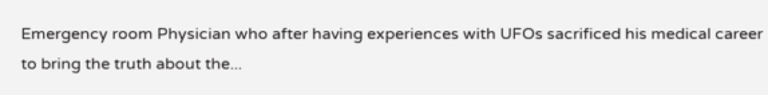Emergency room Physician who after having experiences with UFOs sacrificed his medical career to bring the truth about the...